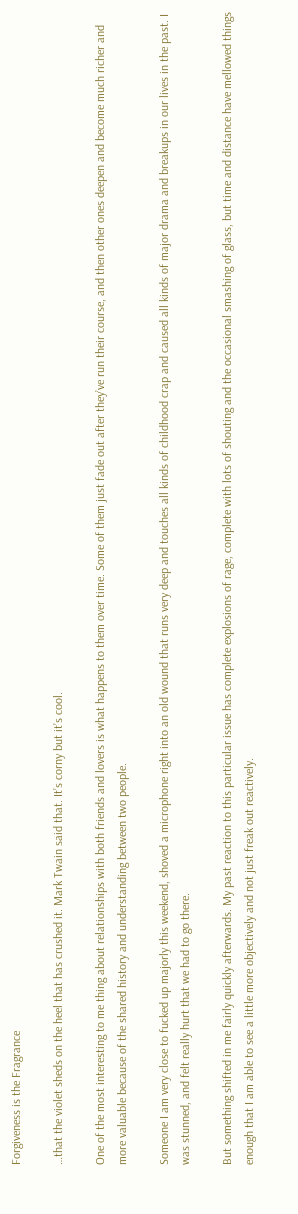Forgiveness is the Fragrance

…that the violet sheds on the heel that has crushed it. Mark Twain said that. It’s corny but it’s cool.

One of the most interesting to me thing about relationships with both friends and lovers is what happens to them over time. Some of them just fade out after they’ve run their course, and then other ones deepen and become much richer and more valuable because of the shared history and understanding between two people.

Someone I am very close to fucked up majorly this weekend, shoved a microphone right into an old wound that runs very deep and touches all kinds of childhood crap and caused all kinds of major drama and breakups in our lives in the past. I was stunned, and felt really hurt that we had to go there.

But something shifted in me fairly quickly afterwards. My past reaction to this particular issue has complete explosions of rage, complete with lots of shouting and the occasional smashing of glass, but time and distance have mellowed things enough that I am able to see a little more objectively and not just freak out reactively.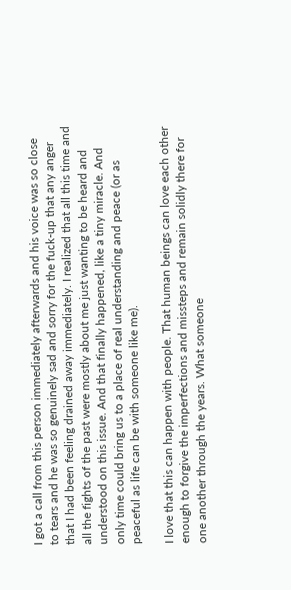I got a call from this person immediately afterwards and his voice was so close to tears and he was so genuinely sad and sorry for the fuck-up that any anger that I had been feeling drained away immediately. I realized that all this time and all the fights of the past were mostly about me just wanting to be heard and understood on this issue. And that finally happened, like a tiny miracle. And only time could bring us to a place of real understanding and peace (or as peaceful as life can be with someone like me).

I love that this can happen with people. That human beings can love each other enough to forgive the imperfections and missteps and remain solidly there for one another through the years. What someone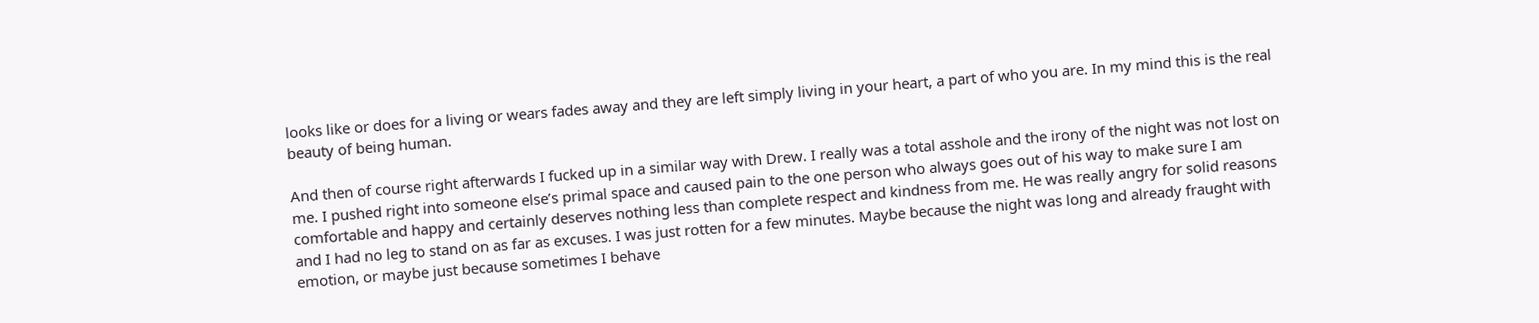looks like or does for a living or wears fades away and they are left simply living in your heart, a part of who you are. In my mind this is the real beauty of being human.

And then of course right afterwards I fucked up in a similar way with Drew. I really was a total asshole and the irony of the night was not lost on me. I pushed right into someone else’s primal space and caused pain to the one person who always goes out of his way to make sure I am comfortable and happy and certainly deserves nothing less than complete respect and kindness from me. He was really angry for solid reasons and I had no leg to stand on as far as excuses. I was just rotten for a few minutes. Maybe because the night was long and already fraught with emotion, or maybe just because sometimes I behave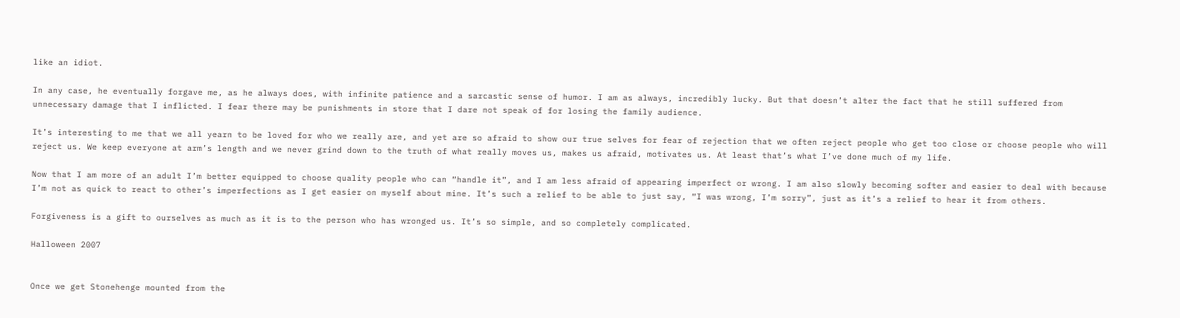like an idiot.

In any case, he eventually forgave me, as he always does, with infinite patience and a sarcastic sense of humor. I am as always, incredibly lucky. But that doesn’t alter the fact that he still suffered from unnecessary damage that I inflicted. I fear there may be punishments in store that I dare not speak of for losing the family audience.

It’s interesting to me that we all yearn to be loved for who we really are, and yet are so afraid to show our true selves for fear of rejection that we often reject people who get too close or choose people who will reject us. We keep everyone at arm’s length and we never grind down to the truth of what really moves us, makes us afraid, motivates us. At least that’s what I’ve done much of my life.

Now that I am more of an adult I’m better equipped to choose quality people who can “handle it”, and I am less afraid of appearing imperfect or wrong. I am also slowly becoming softer and easier to deal with because I’m not as quick to react to other’s imperfections as I get easier on myself about mine. It’s such a relief to be able to just say, “I was wrong, I’m sorry”, just as it’s a relief to hear it from others.

Forgiveness is a gift to ourselves as much as it is to the person who has wronged us. It’s so simple, and so completely complicated.

Halloween 2007


Once we get Stonehenge mounted from the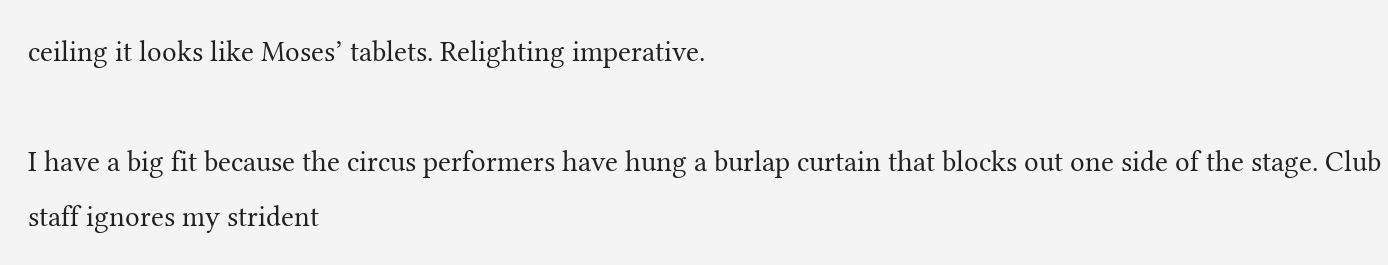ceiling it looks like Moses’ tablets. Relighting imperative.

I have a big fit because the circus performers have hung a burlap curtain that blocks out one side of the stage. Club staff ignores my strident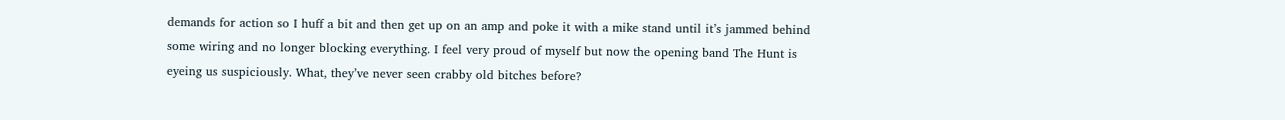demands for action so I huff a bit and then get up on an amp and poke it with a mike stand until it’s jammed behind some wiring and no longer blocking everything. I feel very proud of myself but now the opening band The Hunt is eyeing us suspiciously. What, they’ve never seen crabby old bitches before?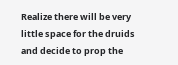Realize there will be very little space for the druids and decide to prop the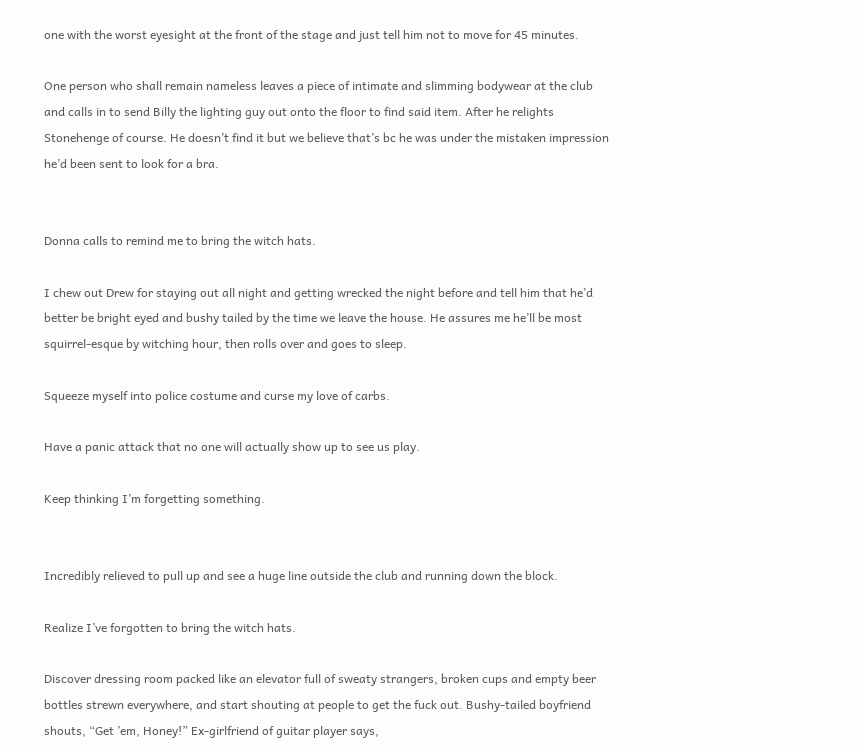one with the worst eyesight at the front of the stage and just tell him not to move for 45 minutes.

One person who shall remain nameless leaves a piece of intimate and slimming bodywear at the club and calls in to send Billy the lighting guy out onto the floor to find said item. After he relights Stonehenge of course. He doesn’t find it but we believe that’s bc he was under the mistaken impression he’d been sent to look for a bra.


Donna calls to remind me to bring the witch hats.

I chew out Drew for staying out all night and getting wrecked the night before and tell him that he’d better be bright eyed and bushy tailed by the time we leave the house. He assures me he’ll be most squirrel-esque by witching hour, then rolls over and goes to sleep.

Squeeze myself into police costume and curse my love of carbs.

Have a panic attack that no one will actually show up to see us play.

Keep thinking I’m forgetting something.


Incredibly relieved to pull up and see a huge line outside the club and running down the block.

Realize I’ve forgotten to bring the witch hats.

Discover dressing room packed like an elevator full of sweaty strangers, broken cups and empty beer bottles strewn everywhere, and start shouting at people to get the fuck out. Bushy-tailed boyfriend shouts, “Get ’em, Honey!” Ex-girlfriend of guitar player says,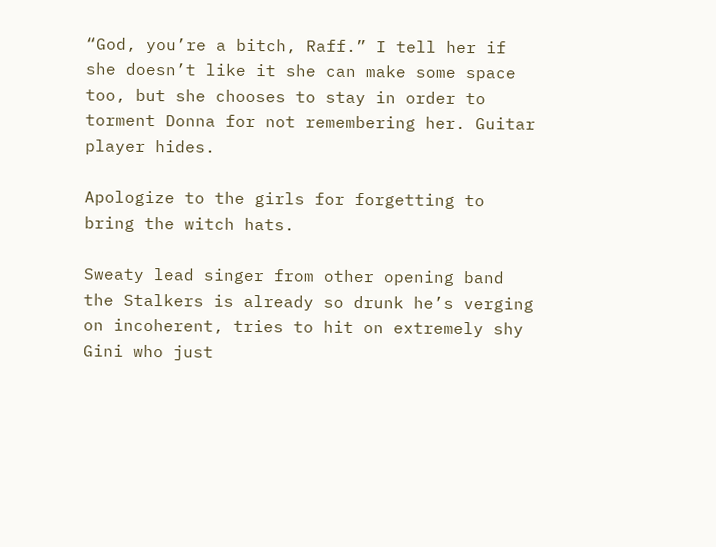“God, you’re a bitch, Raff.” I tell her if she doesn’t like it she can make some space too, but she chooses to stay in order to torment Donna for not remembering her. Guitar player hides.

Apologize to the girls for forgetting to bring the witch hats.

Sweaty lead singer from other opening band the Stalkers is already so drunk he’s verging on incoherent, tries to hit on extremely shy Gini who just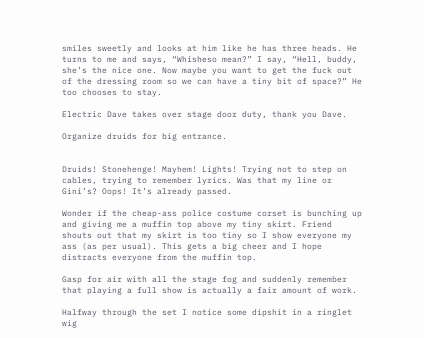smiles sweetly and looks at him like he has three heads. He turns to me and says, “Whisheso mean?” I say, “Hell, buddy, she’s the nice one. Now maybe you want to get the fuck out of the dressing room so we can have a tiny bit of space?” He too chooses to stay.

Electric Dave takes over stage door duty, thank you Dave.

Organize druids for big entrance.


Druids! Stonehenge! Mayhem! Lights! Trying not to step on cables, trying to remember lyrics. Was that my line or Gini’s? Oops! It’s already passed.

Wonder if the cheap-ass police costume corset is bunching up and giving me a muffin top above my tiny skirt. Friend shouts out that my skirt is too tiny so I show everyone my ass (as per usual). This gets a big cheer and I hope distracts everyone from the muffin top.

Gasp for air with all the stage fog and suddenly remember that playing a full show is actually a fair amount of work.

Halfway through the set I notice some dipshit in a ringlet wig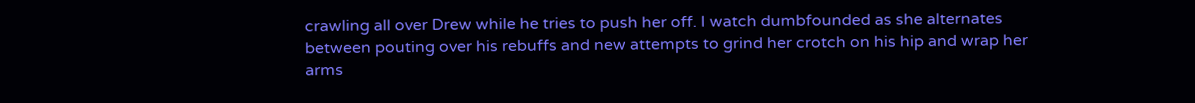crawling all over Drew while he tries to push her off. I watch dumbfounded as she alternates between pouting over his rebuffs and new attempts to grind her crotch on his hip and wrap her arms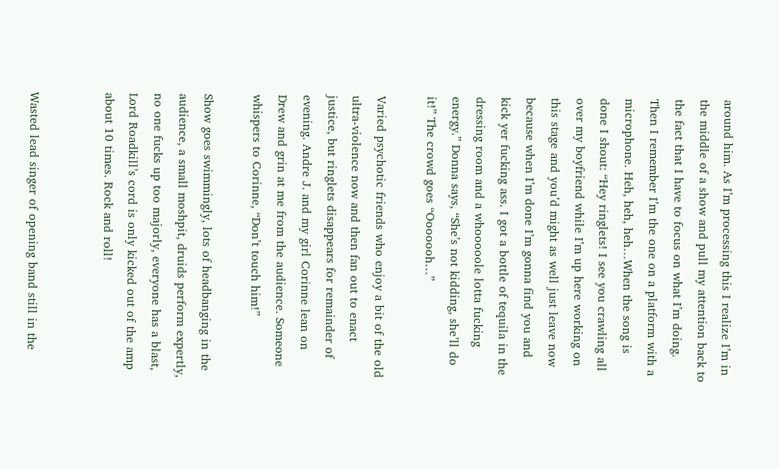around him. As I’m processing this I realize I’m in the middle of a show and pull my attention back to the fact that I have to focus on what I’m doing. Then I remember I’m the one on a platform with a microphone. Heh, heh, heh…When the song is done I shout: “Hey ringlets! I see you crawling all over my boyfriend while I’m up here working on this stage and you’d might as well just leave now because when I’m done I’m gonna find you and kick yer fucking ass. I got a bottle of tequila in the dressing room and a whooooole lotta fucking energy.” Donna says, “She’s not kidding, she’ll do it!” The crowd goes “Ooooooh…”

Varied psychotic friends who enjoy a bit of the old ultra-violence now and then fan out to enact justice, but ringlets disappears for remainder of evening. Andre J. and my girl Corinne lean on Drew and grin at me from the audience. Someone whispers to Corinne, “Don’t touch him!”

Show goes swimmingly, lots of headbanging in the audience, a small moshpit, druids perform expertly, no one fucks up too majorly, everyone has a blast, Lord Roadkill’s cord is only kicked out of the amp about 10 times. Rock and roll!


Wasted lead singer of opening band still in the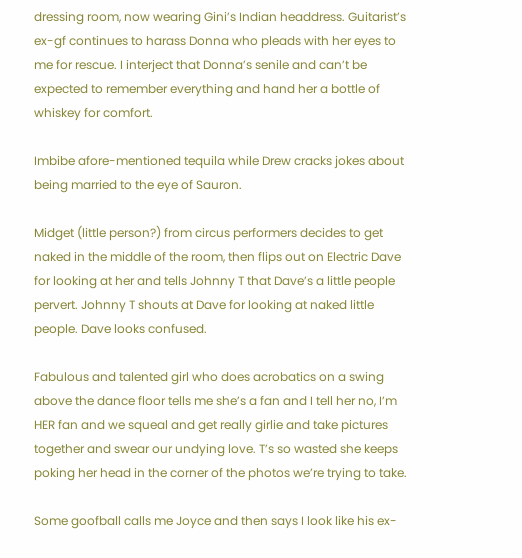dressing room, now wearing Gini’s Indian headdress. Guitarist’s ex-gf continues to harass Donna who pleads with her eyes to me for rescue. I interject that Donna’s senile and can’t be expected to remember everything and hand her a bottle of whiskey for comfort.

Imbibe afore-mentioned tequila while Drew cracks jokes about being married to the eye of Sauron.

Midget (little person?) from circus performers decides to get naked in the middle of the room, then flips out on Electric Dave for looking at her and tells Johnny T that Dave’s a little people pervert. Johnny T shouts at Dave for looking at naked little people. Dave looks confused.

Fabulous and talented girl who does acrobatics on a swing above the dance floor tells me she’s a fan and I tell her no, I’m HER fan and we squeal and get really girlie and take pictures together and swear our undying love. T’s so wasted she keeps poking her head in the corner of the photos we’re trying to take.

Some goofball calls me Joyce and then says I look like his ex-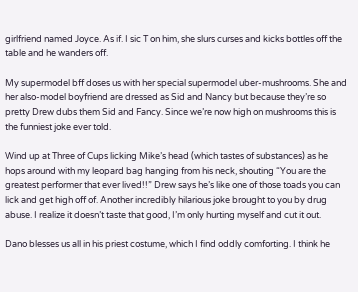girlfriend named Joyce. As if. I sic T on him, she slurs curses and kicks bottles off the table and he wanders off.

My supermodel bff doses us with her special supermodel uber-mushrooms. She and her also-model boyfriend are dressed as Sid and Nancy but because they’re so pretty Drew dubs them Sid and Fancy. Since we’re now high on mushrooms this is the funniest joke ever told.

Wind up at Three of Cups licking Mike’s head (which tastes of substances) as he hops around with my leopard bag hanging from his neck, shouting “You are the greatest performer that ever lived!!” Drew says he’s like one of those toads you can lick and get high off of. Another incredibly hilarious joke brought to you by drug abuse. I realize it doesn’t taste that good, I’m only hurting myself and cut it out.

Dano blesses us all in his priest costume, which I find oddly comforting. I think he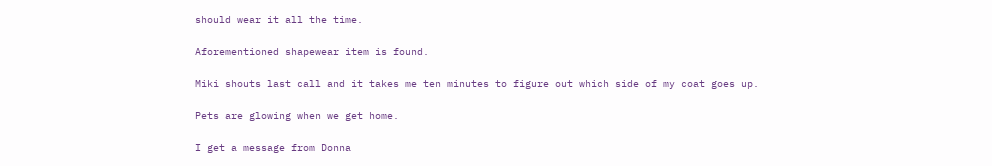should wear it all the time.

Aforementioned shapewear item is found.

Miki shouts last call and it takes me ten minutes to figure out which side of my coat goes up.

Pets are glowing when we get home.

I get a message from Donna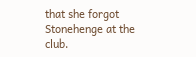that she forgot Stonehenge at the club.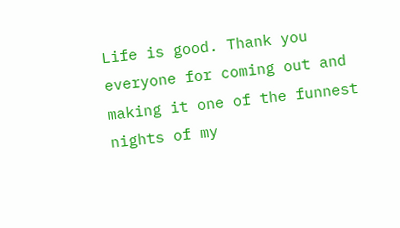Life is good. Thank you everyone for coming out and making it one of the funnest nights of my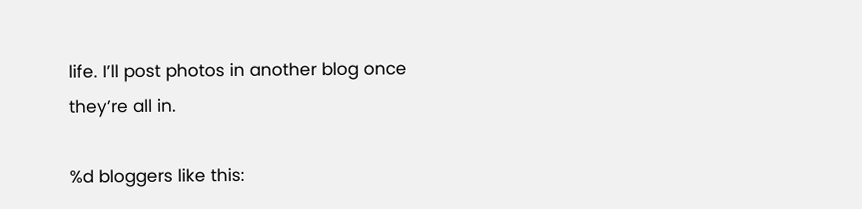life. I’ll post photos in another blog once they’re all in.

%d bloggers like this: